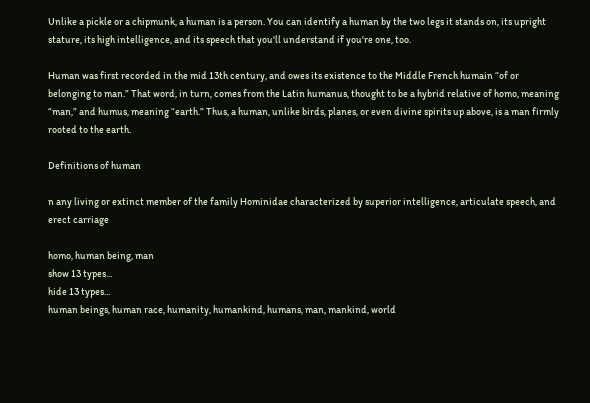Unlike a pickle or a chipmunk, a human is a person. You can identify a human by the two legs it stands on, its upright stature, its high intelligence, and its speech that you'll understand if you're one, too.

Human was first recorded in the mid 13th century, and owes its existence to the Middle French humain “of or belonging to man.” That word, in turn, comes from the Latin humanus, thought to be a hybrid relative of homo, meaning “man,” and humus, meaning “earth.” Thus, a human, unlike birds, planes, or even divine spirits up above, is a man firmly rooted to the earth.

Definitions of human

n any living or extinct member of the family Hominidae characterized by superior intelligence, articulate speech, and erect carriage

homo, human being, man
show 13 types...
hide 13 types...
human beings, human race, humanity, humankind, humans, man, mankind, world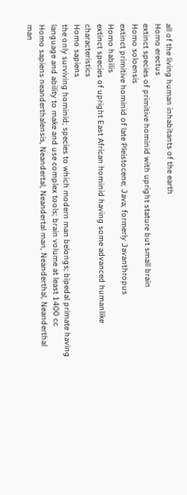all of the living human inhabitants of the earth
Homo erectus
extinct species of primitive hominid with upright stature but small brain
Homo soloensis
extinct primitive hominid of late Pleistocene; Java; formerly Javanthropus
Homo habilis
extinct species of upright East African hominid having some advanced humanlike characteristics
Homo sapiens
the only surviving hominid; species to which modern man belongs; bipedal primate having language and ability to make and use complex tools; brain volume at least 1400 cc
Homo sapiens neanderthalensis, Neandertal, Neandertal man, Neanderthal, Neanderthal man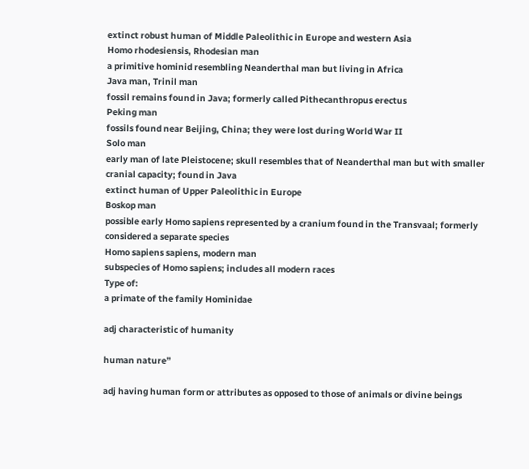extinct robust human of Middle Paleolithic in Europe and western Asia
Homo rhodesiensis, Rhodesian man
a primitive hominid resembling Neanderthal man but living in Africa
Java man, Trinil man
fossil remains found in Java; formerly called Pithecanthropus erectus
Peking man
fossils found near Beijing, China; they were lost during World War II
Solo man
early man of late Pleistocene; skull resembles that of Neanderthal man but with smaller cranial capacity; found in Java
extinct human of Upper Paleolithic in Europe
Boskop man
possible early Homo sapiens represented by a cranium found in the Transvaal; formerly considered a separate species
Homo sapiens sapiens, modern man
subspecies of Homo sapiens; includes all modern races
Type of:
a primate of the family Hominidae

adj characteristic of humanity

human nature”

adj having human form or attributes as opposed to those of animals or divine beings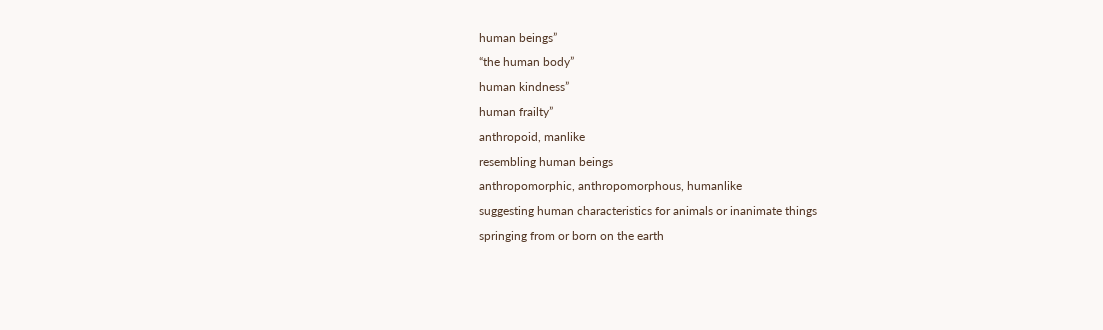human beings”
“the human body”
human kindness”
human frailty”
anthropoid, manlike
resembling human beings
anthropomorphic, anthropomorphous, humanlike
suggesting human characteristics for animals or inanimate things
springing from or born on the earth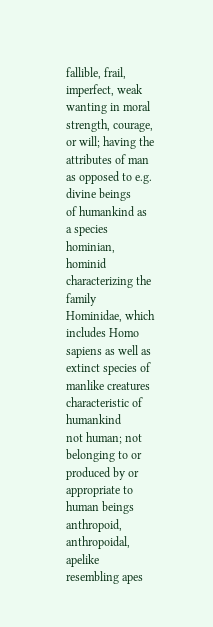fallible, frail, imperfect, weak
wanting in moral strength, courage, or will; having the attributes of man as opposed to e.g. divine beings
of humankind as a species
hominian, hominid
characterizing the family Hominidae, which includes Homo sapiens as well as extinct species of manlike creatures
characteristic of humankind
not human; not belonging to or produced by or appropriate to human beings
anthropoid, anthropoidal, apelike
resembling apes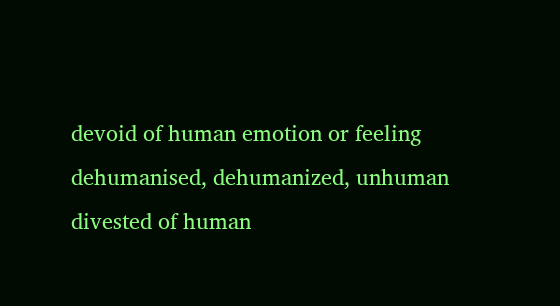devoid of human emotion or feeling
dehumanised, dehumanized, unhuman
divested of human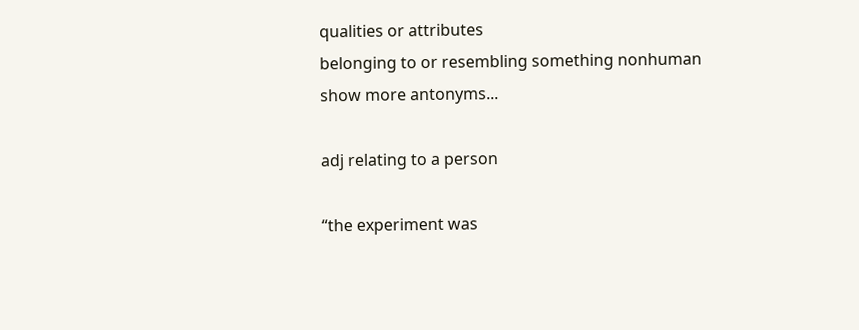qualities or attributes
belonging to or resembling something nonhuman
show more antonyms...

adj relating to a person

“the experiment was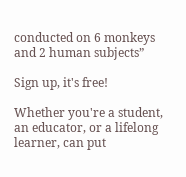conducted on 6 monkeys and 2 human subjects”

Sign up, it's free!

Whether you're a student, an educator, or a lifelong learner, can put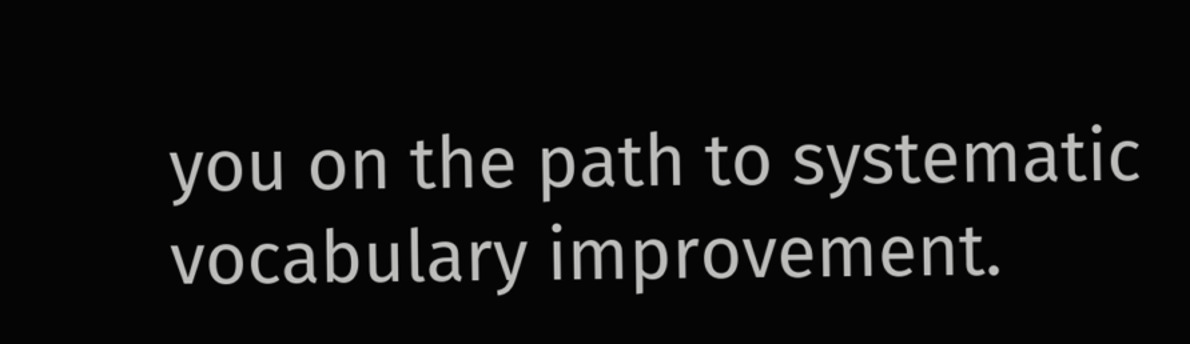you on the path to systematic vocabulary improvement.